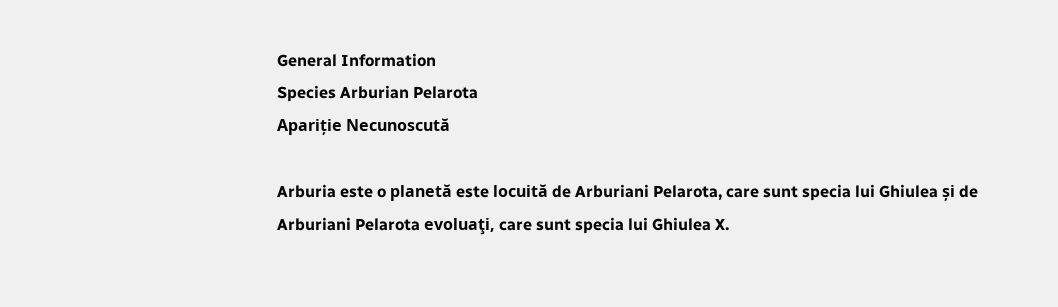General Information
Species Arburian Pelarota
Apariție Necunoscută

Arburia este o planetă este locuită de Arburiani Pelarota, care sunt specia lui Ghiulea și de Arburiani Pelarota evoluaţi, care sunt specia lui Ghiulea X.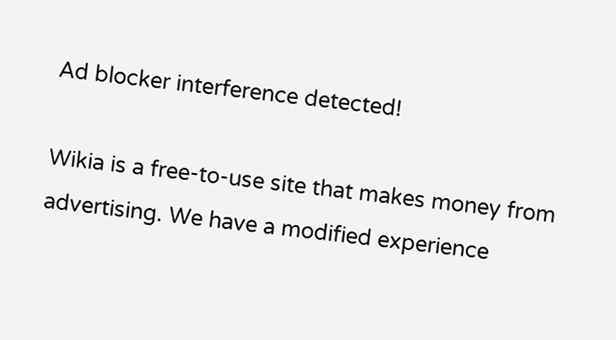Ad blocker interference detected!

Wikia is a free-to-use site that makes money from advertising. We have a modified experience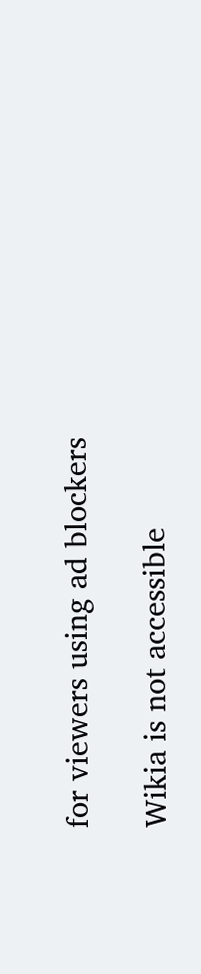for viewers using ad blockers

Wikia is not accessible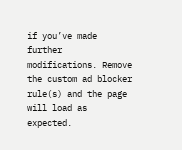if you’ve made further modifications. Remove the custom ad blocker rule(s) and the page will load as expected.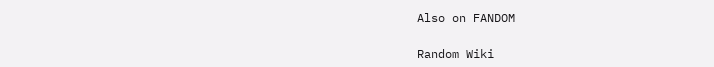Also on FANDOM

Random Wiki